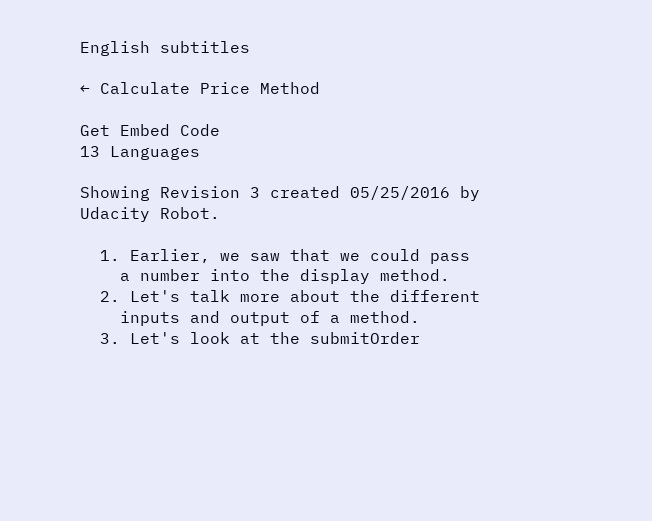English subtitles

← Calculate Price Method

Get Embed Code
13 Languages

Showing Revision 3 created 05/25/2016 by Udacity Robot.

  1. Earlier, we saw that we could pass
    a number into the display method.
  2. Let's talk more about the different
    inputs and output of a method.
  3. Let's look at the submitOrder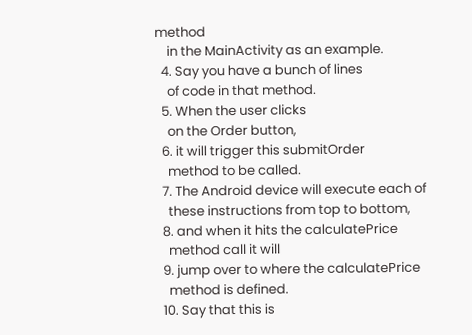method
    in the MainActivity as an example.
  4. Say you have a bunch of lines
    of code in that method.
  5. When the user clicks
    on the Order button,
  6. it will trigger this submitOrder
    method to be called.
  7. The Android device will execute each of
    these instructions from top to bottom,
  8. and when it hits the calculatePrice
    method call it will
  9. jump over to where the calculatePrice
    method is defined.
  10. Say that this is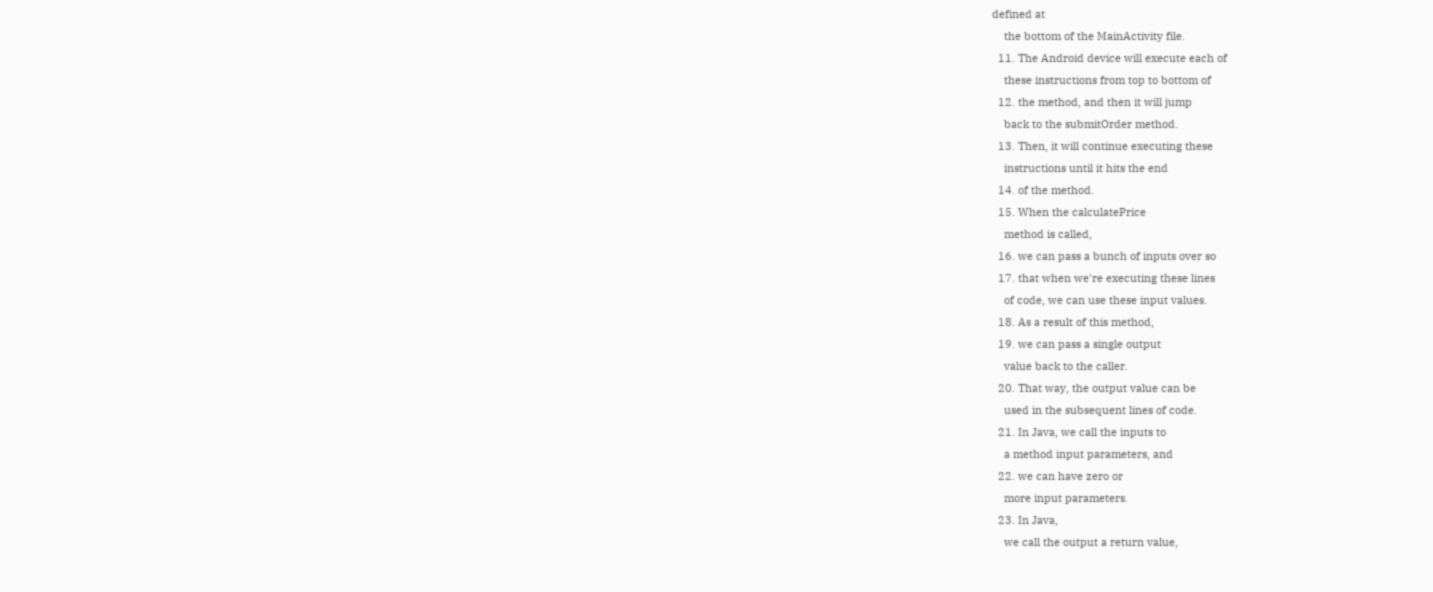defined at
    the bottom of the MainActivity file.
  11. The Android device will execute each of
    these instructions from top to bottom of
  12. the method, and then it will jump
    back to the submitOrder method.
  13. Then, it will continue executing these
    instructions until it hits the end
  14. of the method.
  15. When the calculatePrice
    method is called,
  16. we can pass a bunch of inputs over so
  17. that when we're executing these lines
    of code, we can use these input values.
  18. As a result of this method,
  19. we can pass a single output
    value back to the caller.
  20. That way, the output value can be
    used in the subsequent lines of code.
  21. In Java, we call the inputs to
    a method input parameters, and
  22. we can have zero or
    more input parameters.
  23. In Java,
    we call the output a return value,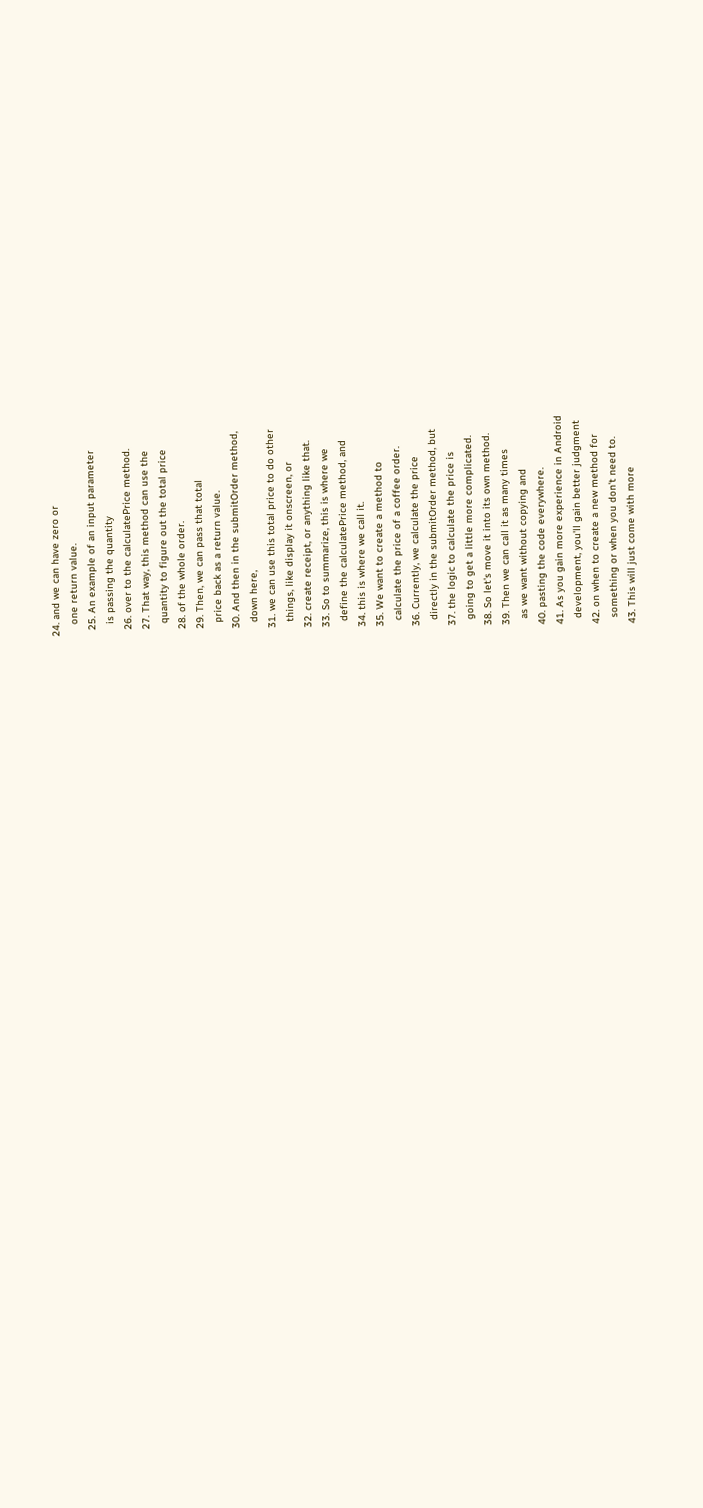24. and we can have zero or
    one return value.
  25. An example of an input parameter
    is passing the quantity
  26. over to the calculatePrice method.
  27. That way, this method can use the
    quantity to figure out the total price
  28. of the whole order.
  29. Then, we can pass that total
    price back as a return value.
  30. And then in the submitOrder method,
    down here,
  31. we can use this total price to do other
    things, like display it onscreen, or
  32. create receipt, or anything like that.
  33. So to summarize, this is where we
    define the calculatePrice method, and
  34. this is where we call it.
  35. We want to create a method to
    calculate the price of a coffee order.
  36. Currently, we calculate the price
    directly in the submitOrder method, but
  37. the logic to calculate the price is
    going to get a little more complicated.
  38. So let's move it into its own method.
  39. Then we can call it as many times
    as we want without copying and
  40. pasting the code everywhere.
  41. As you gain more experience in Android
    development, you'll gain better judgment
  42. on when to create a new method for
    something or when you don't need to.
  43. This will just come with more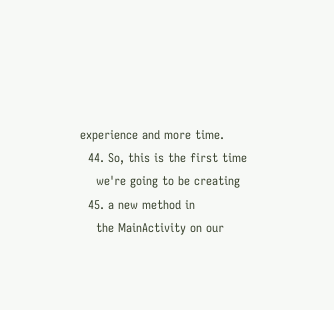experience and more time.
  44. So, this is the first time
    we're going to be creating
  45. a new method in
    the MainActivity on our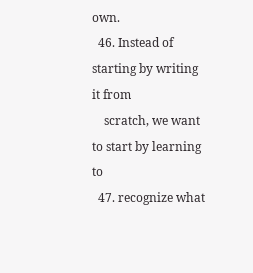own.
  46. Instead of starting by writing it from
    scratch, we want to start by learning to
  47. recognize what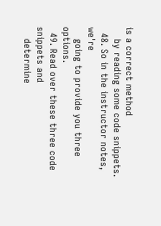is a correct method
    by reading some code snippets.
  48. So in the instructor notes, we're
    going to provide you three options.
  49. Read over these three code snippets and
    determine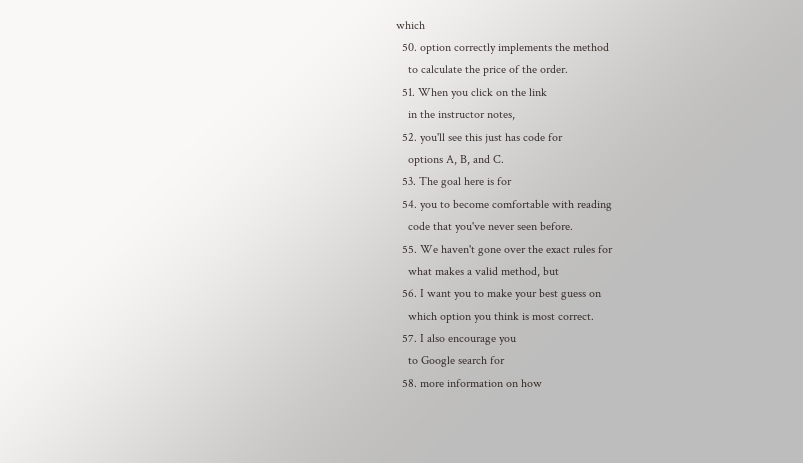which
  50. option correctly implements the method
    to calculate the price of the order.
  51. When you click on the link
    in the instructor notes,
  52. you'll see this just has code for
    options A, B, and C.
  53. The goal here is for
  54. you to become comfortable with reading
    code that you've never seen before.
  55. We haven't gone over the exact rules for
    what makes a valid method, but
  56. I want you to make your best guess on
    which option you think is most correct.
  57. I also encourage you
    to Google search for
  58. more information on how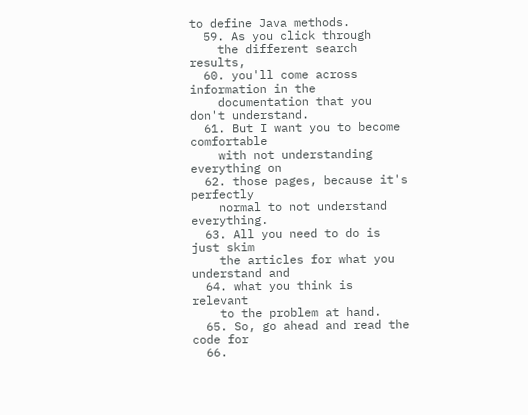to define Java methods.
  59. As you click through
    the different search results,
  60. you'll come across information in the
    documentation that you don't understand.
  61. But I want you to become comfortable
    with not understanding everything on
  62. those pages, because it's perfectly
    normal to not understand everything.
  63. All you need to do is just skim
    the articles for what you understand and
  64. what you think is relevant
    to the problem at hand.
  65. So, go ahead and read the code for
  66.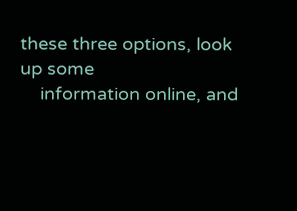these three options, look up some
    information online, and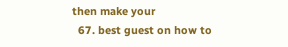then make your
  67. best guest on how to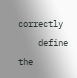correctly
    define the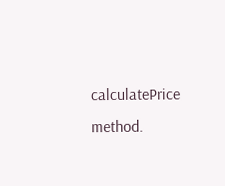calculatePrice method.